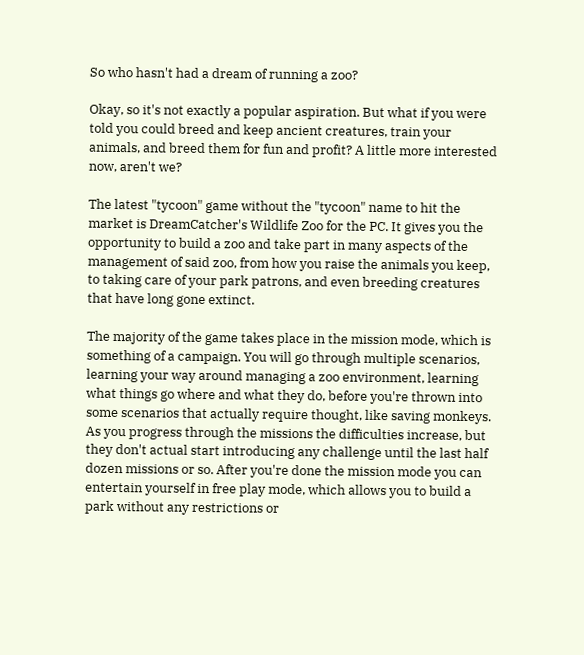So who hasn't had a dream of running a zoo?

Okay, so it's not exactly a popular aspiration. But what if you were told you could breed and keep ancient creatures, train your animals, and breed them for fun and profit? A little more interested now, aren't we?

The latest "tycoon" game without the "tycoon" name to hit the market is DreamCatcher's Wildlife Zoo for the PC. It gives you the opportunity to build a zoo and take part in many aspects of the management of said zoo, from how you raise the animals you keep, to taking care of your park patrons, and even breeding creatures that have long gone extinct.

The majority of the game takes place in the mission mode, which is something of a campaign. You will go through multiple scenarios, learning your way around managing a zoo environment, learning what things go where and what they do, before you're thrown into some scenarios that actually require thought, like saving monkeys. As you progress through the missions the difficulties increase, but they don't actual start introducing any challenge until the last half dozen missions or so. After you're done the mission mode you can entertain yourself in free play mode, which allows you to build a park without any restrictions or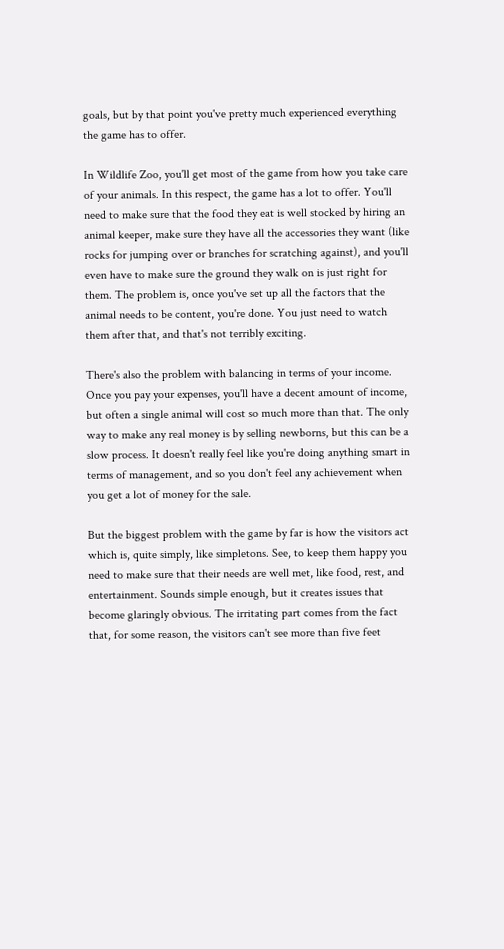goals, but by that point you've pretty much experienced everything the game has to offer.

In Wildlife Zoo, you'll get most of the game from how you take care of your animals. In this respect, the game has a lot to offer. You'll need to make sure that the food they eat is well stocked by hiring an animal keeper, make sure they have all the accessories they want (like rocks for jumping over or branches for scratching against), and you'll even have to make sure the ground they walk on is just right for them. The problem is, once you've set up all the factors that the animal needs to be content, you're done. You just need to watch them after that, and that's not terribly exciting.

There's also the problem with balancing in terms of your income. Once you pay your expenses, you'll have a decent amount of income, but often a single animal will cost so much more than that. The only way to make any real money is by selling newborns, but this can be a slow process. It doesn't really feel like you're doing anything smart in terms of management, and so you don't feel any achievement when you get a lot of money for the sale.

But the biggest problem with the game by far is how the visitors act which is, quite simply, like simpletons. See, to keep them happy you need to make sure that their needs are well met, like food, rest, and entertainment. Sounds simple enough, but it creates issues that become glaringly obvious. The irritating part comes from the fact that, for some reason, the visitors can't see more than five feet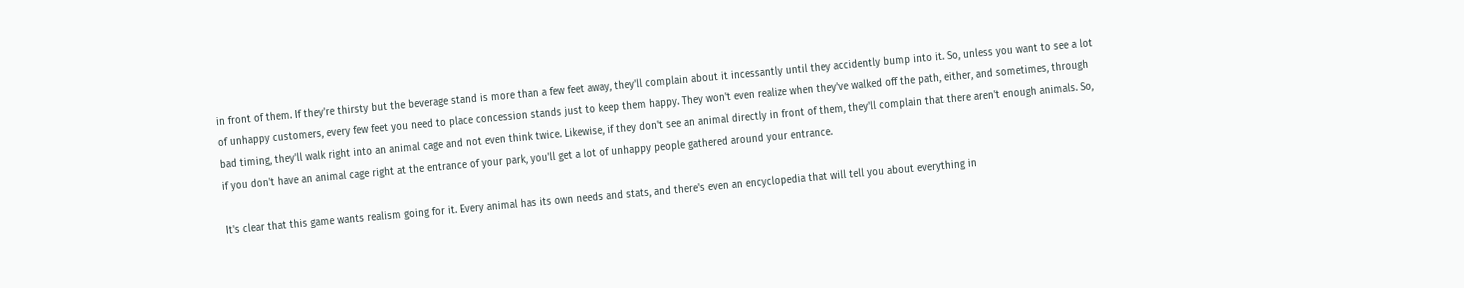in front of them. If they're thirsty but the beverage stand is more than a few feet away, they'll complain about it incessantly until they accidently bump into it. So, unless you want to see a lot of unhappy customers, every few feet you need to place concession stands just to keep them happy. They won't even realize when they've walked off the path, either, and sometimes, through bad timing, they'll walk right into an animal cage and not even think twice. Likewise, if they don't see an animal directly in front of them, they'll complain that there aren't enough animals. So, if you don't have an animal cage right at the entrance of your park, you'll get a lot of unhappy people gathered around your entrance.

It's clear that this game wants realism going for it. Every animal has its own needs and stats, and there's even an encyclopedia that will tell you about everything in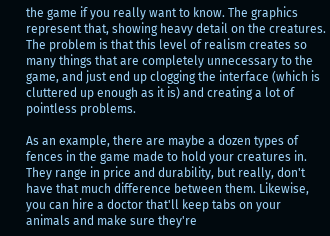the game if you really want to know. The graphics represent that, showing heavy detail on the creatures. The problem is that this level of realism creates so many things that are completely unnecessary to the game, and just end up clogging the interface (which is cluttered up enough as it is) and creating a lot of pointless problems.

As an example, there are maybe a dozen types of fences in the game made to hold your creatures in. They range in price and durability, but really, don't have that much difference between them. Likewise, you can hire a doctor that'll keep tabs on your animals and make sure they're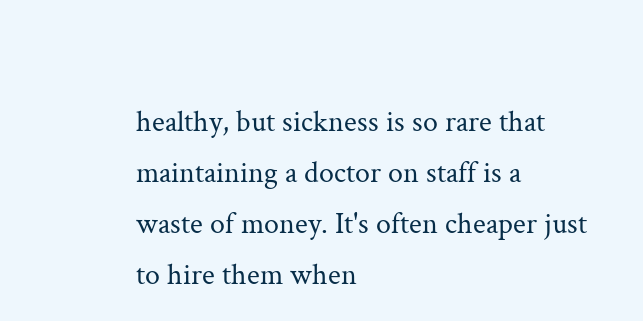healthy, but sickness is so rare that maintaining a doctor on staff is a waste of money. It's often cheaper just to hire them when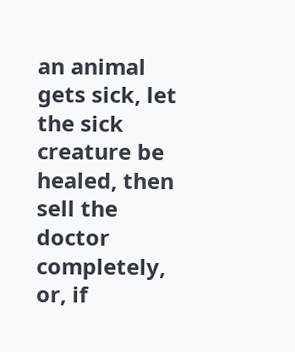an animal gets sick, let the sick creature be healed, then sell the doctor completely, or, if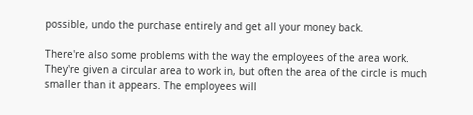possible, undo the purchase entirely and get all your money back.

There're also some problems with the way the employees of the area work. They're given a circular area to work in, but often the area of the circle is much smaller than it appears. The employees will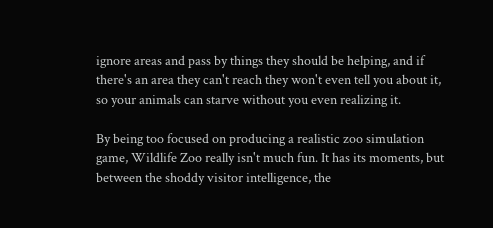ignore areas and pass by things they should be helping, and if there's an area they can't reach they won't even tell you about it, so your animals can starve without you even realizing it.

By being too focused on producing a realistic zoo simulation game, Wildlife Zoo really isn't much fun. It has its moments, but between the shoddy visitor intelligence, the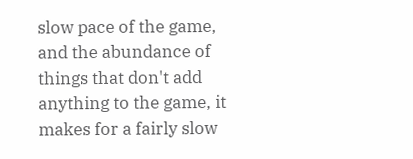slow pace of the game, and the abundance of things that don't add anything to the game, it makes for a fairly slow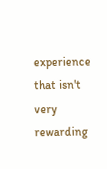experience that isn't very rewarding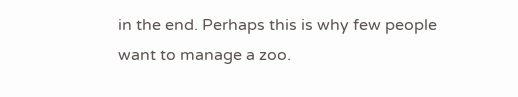in the end. Perhaps this is why few people want to manage a zoo.